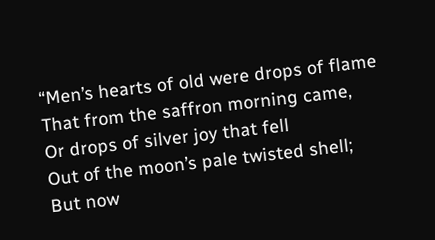“Men’s hearts of old were drops of flame
That from the saffron morning came,
Or drops of silver joy that fell
Out of the moon’s pale twisted shell;
But now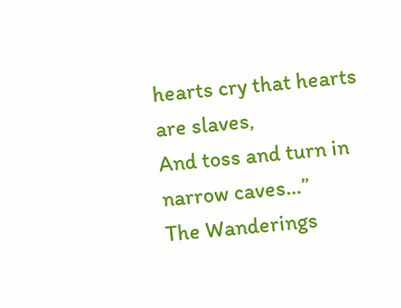hearts cry that hearts are slaves,
And toss and turn in narrow caves…”
The Wanderings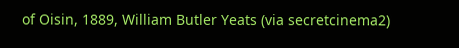of Oisin, 1889, William Butler Yeats (via secretcinema2)